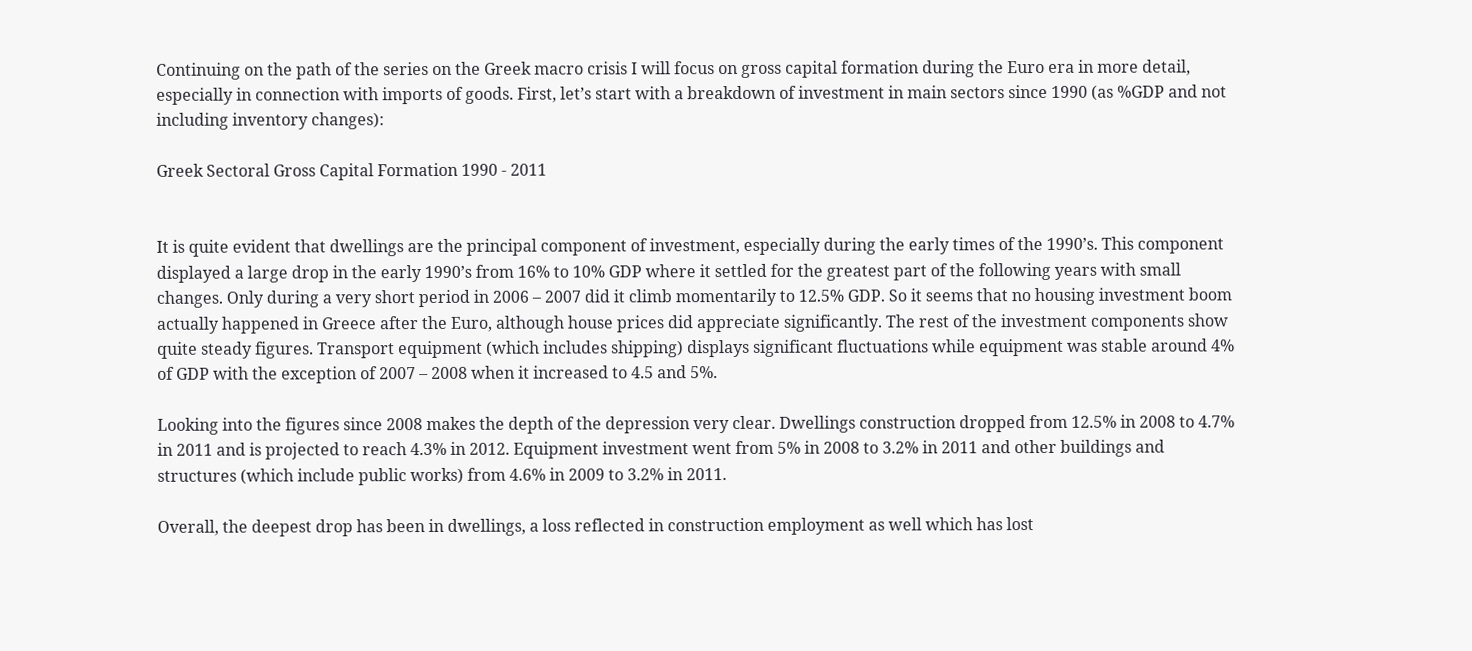Continuing on the path of the series on the Greek macro crisis I will focus on gross capital formation during the Euro era in more detail, especially in connection with imports of goods. First, let’s start with a breakdown of investment in main sectors since 1990 (as %GDP and not including inventory changes):

Greek Sectoral Gross Capital Formation 1990 - 2011


It is quite evident that dwellings are the principal component of investment, especially during the early times of the 1990’s. This component displayed a large drop in the early 1990’s from 16% to 10% GDP where it settled for the greatest part of the following years with small changes. Only during a very short period in 2006 – 2007 did it climb momentarily to 12.5% GDP. So it seems that no housing investment boom actually happened in Greece after the Euro, although house prices did appreciate significantly. The rest of the investment components show quite steady figures. Transport equipment (which includes shipping) displays significant fluctuations while equipment was stable around 4% of GDP with the exception of 2007 – 2008 when it increased to 4.5 and 5%.

Looking into the figures since 2008 makes the depth of the depression very clear. Dwellings construction dropped from 12.5% in 2008 to 4.7% in 2011 and is projected to reach 4.3% in 2012. Equipment investment went from 5% in 2008 to 3.2% in 2011 and other buildings and structures (which include public works) from 4.6% in 2009 to 3.2% in 2011.

Overall, the deepest drop has been in dwellings, a loss reflected in construction employment as well which has lost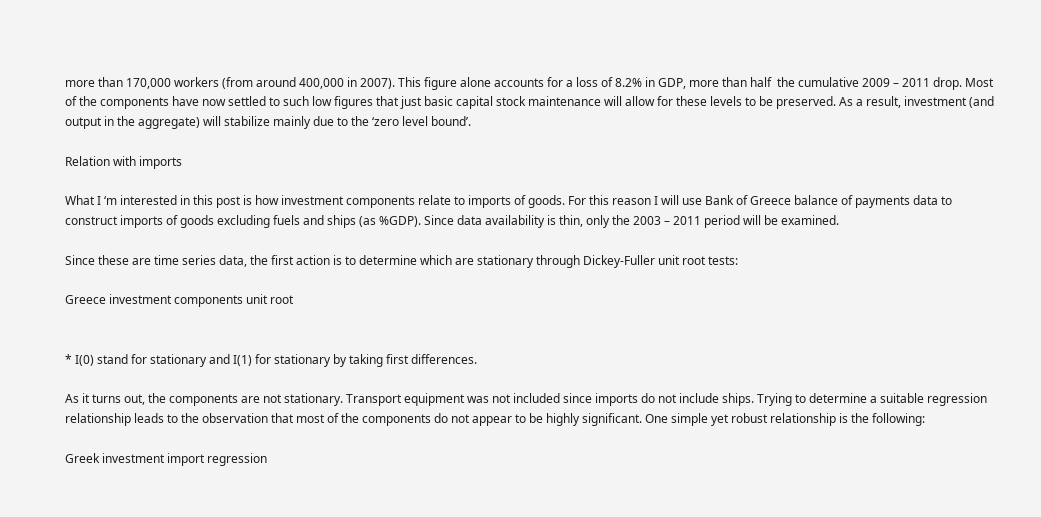more than 170,000 workers (from around 400,000 in 2007). This figure alone accounts for a loss of 8.2% in GDP, more than half  the cumulative 2009 – 2011 drop. Most of the components have now settled to such low figures that just basic capital stock maintenance will allow for these levels to be preserved. As a result, investment (and output in the aggregate) will stabilize mainly due to the ‘zero level bound’.

Relation with imports

What I ‘m interested in this post is how investment components relate to imports of goods. For this reason I will use Bank of Greece balance of payments data to construct imports of goods excluding fuels and ships (as %GDP). Since data availability is thin, only the 2003 – 2011 period will be examined.

Since these are time series data, the first action is to determine which are stationary through Dickey-Fuller unit root tests:

Greece investment components unit root


* I(0) stand for stationary and I(1) for stationary by taking first differences.

As it turns out, the components are not stationary. Transport equipment was not included since imports do not include ships. Trying to determine a suitable regression relationship leads to the observation that most of the components do not appear to be highly significant. One simple yet robust relationship is the following:

Greek investment import regression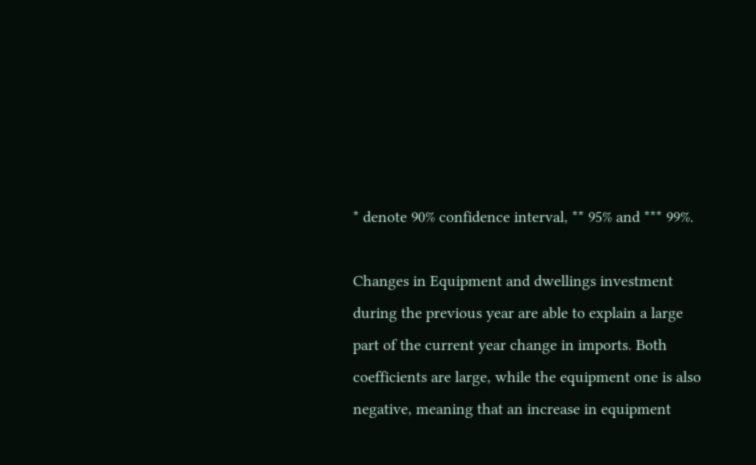* denote 90% confidence interval, ** 95% and *** 99%.

Changes in Equipment and dwellings investment during the previous year are able to explain a large part of the current year change in imports. Both coefficients are large, while the equipment one is also negative, meaning that an increase in equipment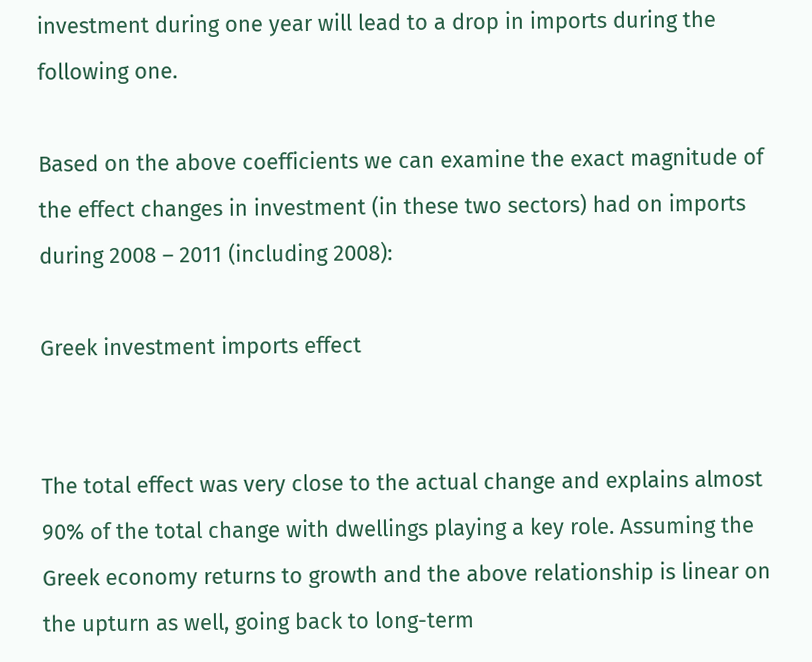investment during one year will lead to a drop in imports during the following one.

Based on the above coefficients we can examine the exact magnitude of the effect changes in investment (in these two sectors) had on imports during 2008 – 2011 (including 2008):

Greek investment imports effect


The total effect was very close to the actual change and explains almost 90% of the total change with dwellings playing a key role. Assuming the Greek economy returns to growth and the above relationship is linear on the upturn as well, going back to long-term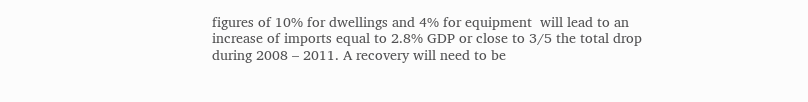figures of 10% for dwellings and 4% for equipment  will lead to an increase of imports equal to 2.8% GDP or close to 3/5 the total drop during 2008 – 2011. A recovery will need to be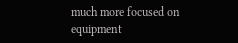much more focused on equipment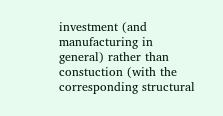investment (and manufacturing in general) rather than constuction (with the corresponding structural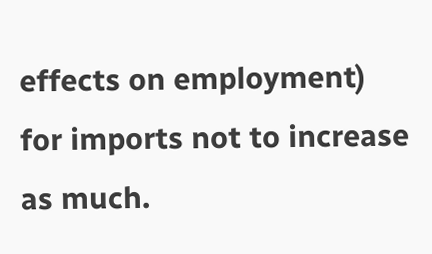effects on employment) for imports not to increase as much.